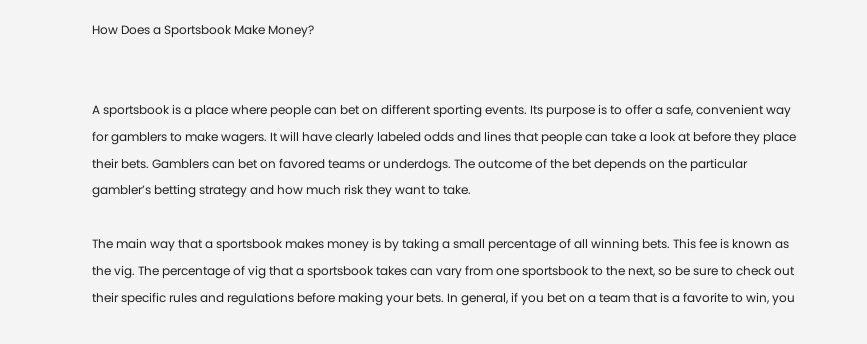How Does a Sportsbook Make Money?


A sportsbook is a place where people can bet on different sporting events. Its purpose is to offer a safe, convenient way for gamblers to make wagers. It will have clearly labeled odds and lines that people can take a look at before they place their bets. Gamblers can bet on favored teams or underdogs. The outcome of the bet depends on the particular gambler’s betting strategy and how much risk they want to take.

The main way that a sportsbook makes money is by taking a small percentage of all winning bets. This fee is known as the vig. The percentage of vig that a sportsbook takes can vary from one sportsbook to the next, so be sure to check out their specific rules and regulations before making your bets. In general, if you bet on a team that is a favorite to win, you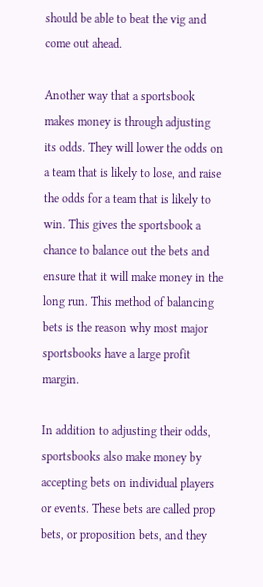should be able to beat the vig and come out ahead.

Another way that a sportsbook makes money is through adjusting its odds. They will lower the odds on a team that is likely to lose, and raise the odds for a team that is likely to win. This gives the sportsbook a chance to balance out the bets and ensure that it will make money in the long run. This method of balancing bets is the reason why most major sportsbooks have a large profit margin.

In addition to adjusting their odds, sportsbooks also make money by accepting bets on individual players or events. These bets are called prop bets, or proposition bets, and they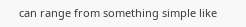can range from something simple like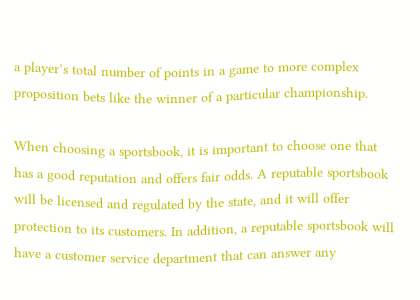a player’s total number of points in a game to more complex proposition bets like the winner of a particular championship.

When choosing a sportsbook, it is important to choose one that has a good reputation and offers fair odds. A reputable sportsbook will be licensed and regulated by the state, and it will offer protection to its customers. In addition, a reputable sportsbook will have a customer service department that can answer any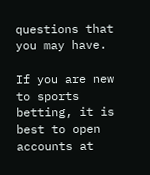questions that you may have.

If you are new to sports betting, it is best to open accounts at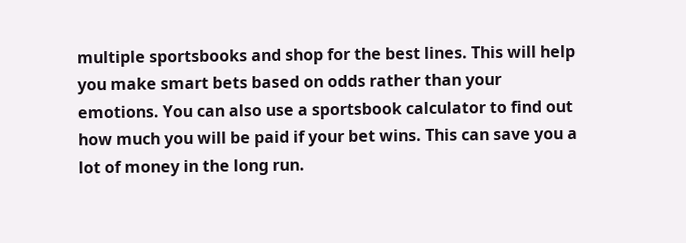multiple sportsbooks and shop for the best lines. This will help you make smart bets based on odds rather than your emotions. You can also use a sportsbook calculator to find out how much you will be paid if your bet wins. This can save you a lot of money in the long run.